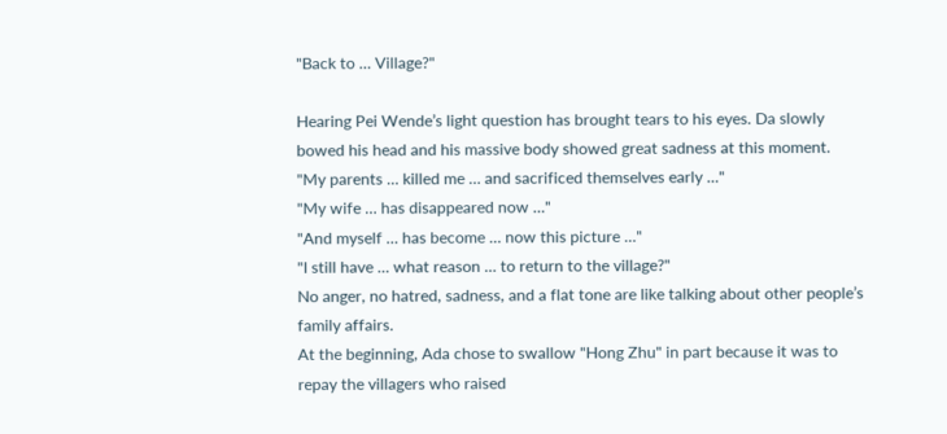"Back to … Village?"

Hearing Pei Wende’s light question has brought tears to his eyes. Da slowly bowed his head and his massive body showed great sadness at this moment.
"My parents … killed me … and sacrificed themselves early …"
"My wife … has disappeared now …"
"And myself … has become … now this picture …"
"I still have … what reason … to return to the village?"
No anger, no hatred, sadness, and a flat tone are like talking about other people’s family affairs.
At the beginning, Ada chose to swallow "Hong Zhu" in part because it was to repay the villagers who raised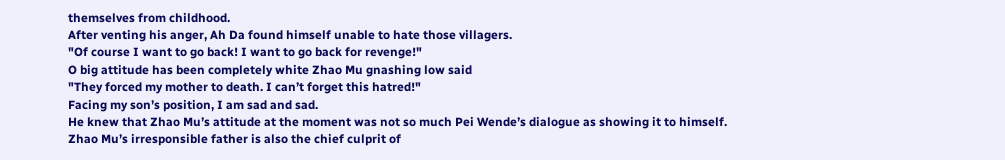themselves from childhood.
After venting his anger, Ah Da found himself unable to hate those villagers.
"Of course I want to go back! I want to go back for revenge!"
O big attitude has been completely white Zhao Mu gnashing low said
"They forced my mother to death. I can’t forget this hatred!"
Facing my son’s position, I am sad and sad.
He knew that Zhao Mu’s attitude at the moment was not so much Pei Wende’s dialogue as showing it to himself.
Zhao Mu’s irresponsible father is also the chief culprit of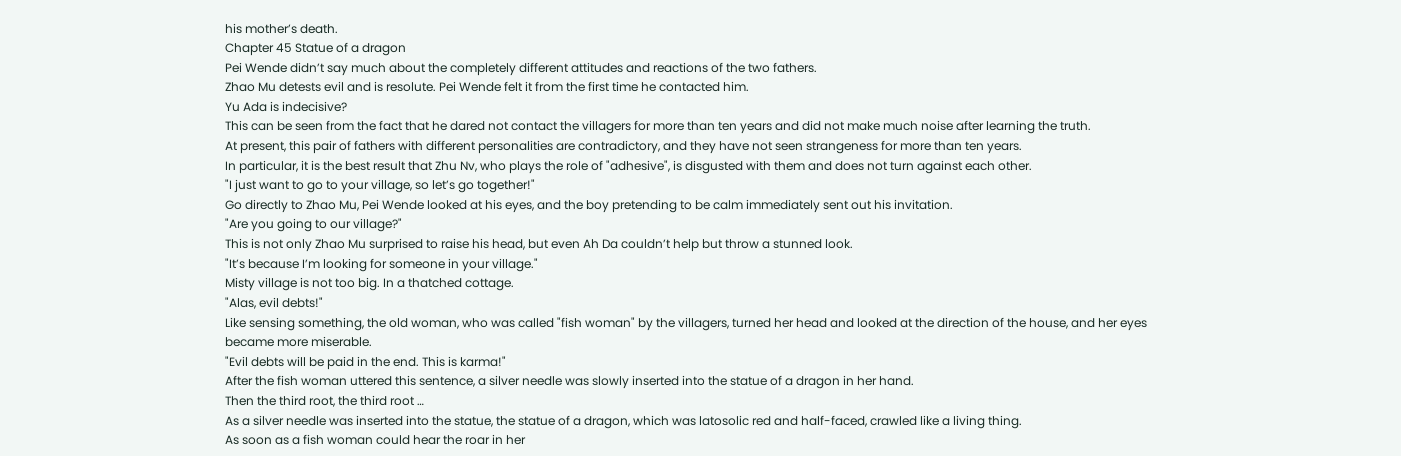his mother’s death.
Chapter 45 Statue of a dragon
Pei Wende didn’t say much about the completely different attitudes and reactions of the two fathers.
Zhao Mu detests evil and is resolute. Pei Wende felt it from the first time he contacted him.
Yu Ada is indecisive?
This can be seen from the fact that he dared not contact the villagers for more than ten years and did not make much noise after learning the truth.
At present, this pair of fathers with different personalities are contradictory, and they have not seen strangeness for more than ten years.
In particular, it is the best result that Zhu Nv, who plays the role of "adhesive", is disgusted with them and does not turn against each other.
"I just want to go to your village, so let’s go together!"
Go directly to Zhao Mu, Pei Wende looked at his eyes, and the boy pretending to be calm immediately sent out his invitation.
"Are you going to our village?"
This is not only Zhao Mu surprised to raise his head, but even Ah Da couldn’t help but throw a stunned look.
"It’s because I’m looking for someone in your village."
Misty village is not too big. In a thatched cottage.
"Alas, evil debts!"
Like sensing something, the old woman, who was called "fish woman" by the villagers, turned her head and looked at the direction of the house, and her eyes became more miserable.
"Evil debts will be paid in the end. This is karma!"
After the fish woman uttered this sentence, a silver needle was slowly inserted into the statue of a dragon in her hand.
Then the third root, the third root …
As a silver needle was inserted into the statue, the statue of a dragon, which was latosolic red and half-faced, crawled like a living thing.
As soon as a fish woman could hear the roar in her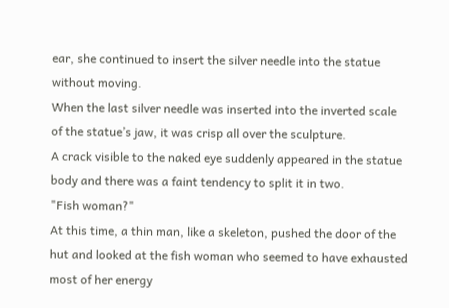ear, she continued to insert the silver needle into the statue without moving.
When the last silver needle was inserted into the inverted scale of the statue’s jaw, it was crisp all over the sculpture.
A crack visible to the naked eye suddenly appeared in the statue body and there was a faint tendency to split it in two.
"Fish woman?"
At this time, a thin man, like a skeleton, pushed the door of the hut and looked at the fish woman who seemed to have exhausted most of her energy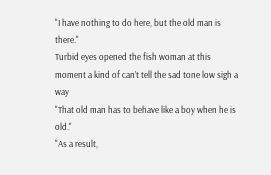"I have nothing to do here, but the old man is there."
Turbid eyes opened the fish woman at this moment a kind of can’t tell the sad tone low sigh a way
"That old man has to behave like a boy when he is old."
"As a result,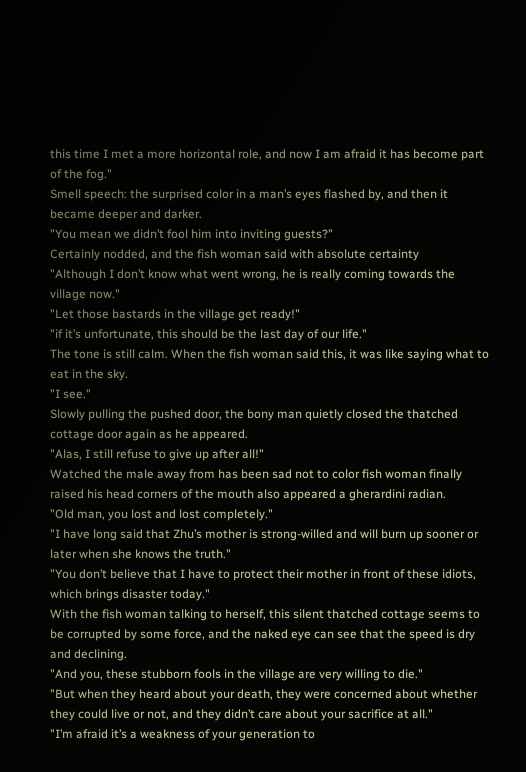this time I met a more horizontal role, and now I am afraid it has become part of the fog."
Smell speech: the surprised color in a man’s eyes flashed by, and then it became deeper and darker.
"You mean we didn’t fool him into inviting guests?"
Certainly nodded, and the fish woman said with absolute certainty
"Although I don’t know what went wrong, he is really coming towards the village now."
"Let those bastards in the village get ready!"
"if it’s unfortunate, this should be the last day of our life."
The tone is still calm. When the fish woman said this, it was like saying what to eat in the sky.
"I see."
Slowly pulling the pushed door, the bony man quietly closed the thatched cottage door again as he appeared.
"Alas, I still refuse to give up after all!"
Watched the male away from has been sad not to color fish woman finally raised his head corners of the mouth also appeared a gherardini radian.
"Old man, you lost and lost completely."
"I have long said that Zhu’s mother is strong-willed and will burn up sooner or later when she knows the truth."
"You don’t believe that I have to protect their mother in front of these idiots, which brings disaster today."
With the fish woman talking to herself, this silent thatched cottage seems to be corrupted by some force, and the naked eye can see that the speed is dry and declining.
"And you, these stubborn fools in the village are very willing to die."
"But when they heard about your death, they were concerned about whether they could live or not, and they didn’t care about your sacrifice at all."
"I’m afraid it’s a weakness of your generation to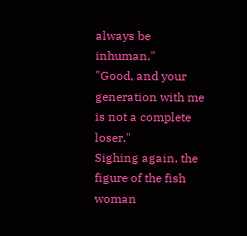always be inhuman."
"Good, and your generation with me is not a complete loser."
Sighing again, the figure of the fish woman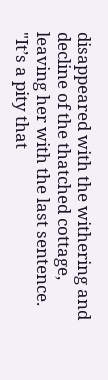disappeared with the withering and decline of the thatched cottage, leaving her with the last sentence.
"It’s a pity that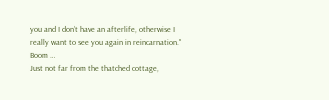you and I don’t have an afterlife, otherwise I really want to see you again in reincarnation."
Boom …
Just not far from the thatched cottage,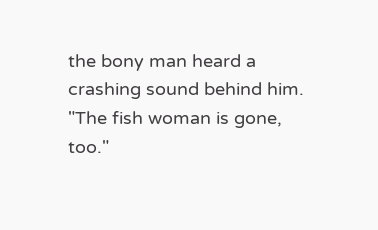the bony man heard a crashing sound behind him.
"The fish woman is gone, too."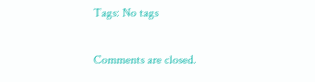Tags: No tags

Comments are closed.